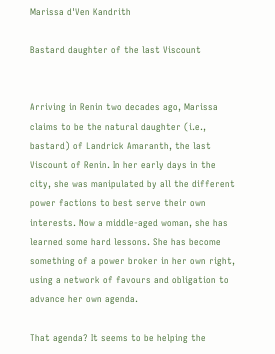Marissa d'Ven Kandrith

Bastard daughter of the last Viscount


Arriving in Renin two decades ago, Marissa claims to be the natural daughter (i.e., bastard) of Landrick Amaranth, the last Viscount of Renin. In her early days in the city, she was manipulated by all the different power factions to best serve their own interests. Now a middle-aged woman, she has learned some hard lessons. She has become something of a power broker in her own right, using a network of favours and obligation to advance her own agenda.

That agenda? It seems to be helping the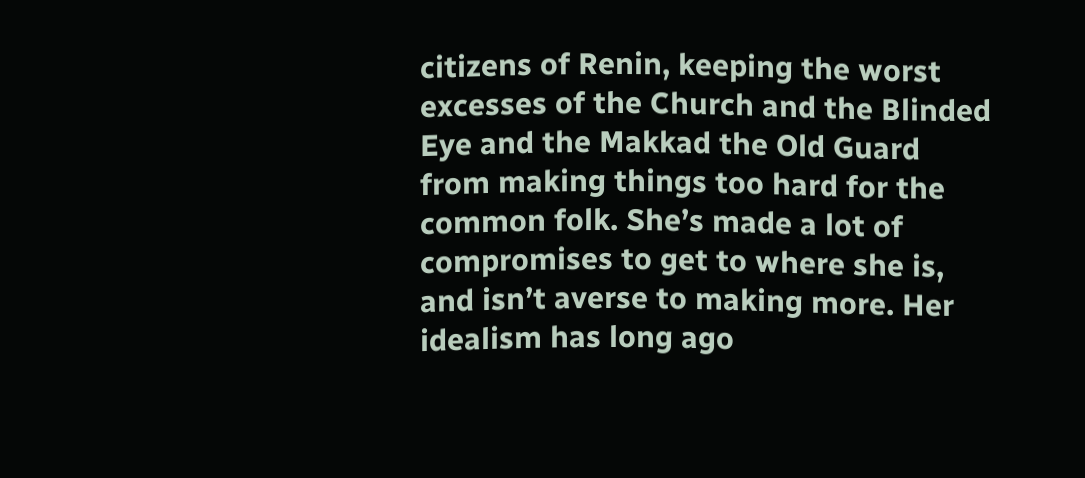citizens of Renin, keeping the worst excesses of the Church and the Blinded Eye and the Makkad the Old Guard from making things too hard for the common folk. She’s made a lot of compromises to get to where she is, and isn’t averse to making more. Her idealism has long ago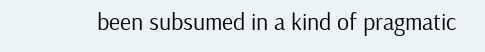been subsumed in a kind of pragmatic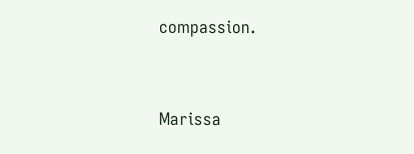compassion.


Marissa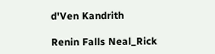d'Ven Kandrith

Renin Falls Neal_Rick